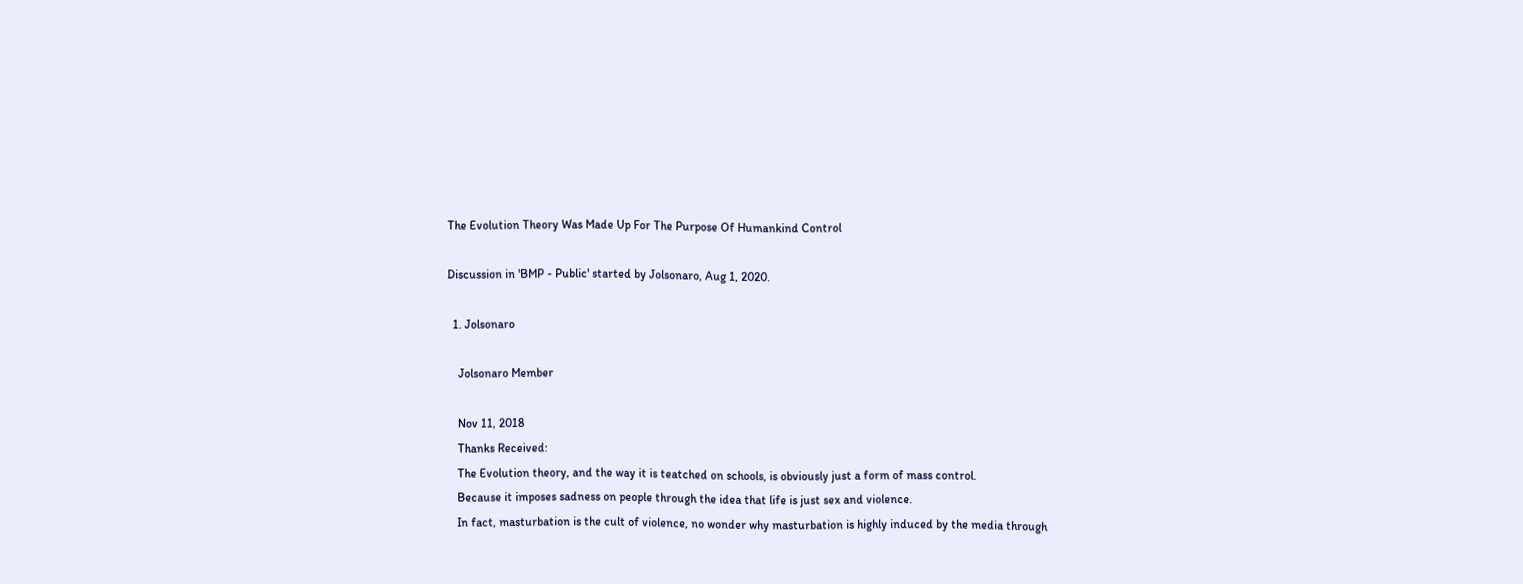The Evolution Theory Was Made Up For The Purpose Of Humankind Control

Discussion in 'BMP - Public' started by Jolsonaro, Aug 1, 2020.

  1. Jolsonaro

    Jolsonaro Member

    Nov 11, 2018
    Thanks Received:
    The Evolution theory, and the way it is teatched on schools, is obviously just a form of mass control.
    Because it imposes sadness on people through the idea that life is just sex and violence.
    In fact, masturbation is the cult of violence, no wonder why masturbation is highly induced by the media through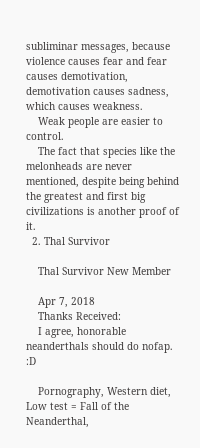subliminar messages, because violence causes fear and fear causes demotivation, demotivation causes sadness, which causes weakness.
    Weak people are easier to control.
    The fact that species like the melonheads are never mentioned, despite being behind the greatest and first big civilizations is another proof of it.
  2. Thal Survivor

    Thal Survivor New Member

    Apr 7, 2018
    Thanks Received:
    I agree, honorable neanderthals should do nofap. :D

    Pornography, Western diet, Low test = Fall of the Neanderthal,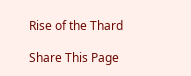Rise of the Thard

Share This Page